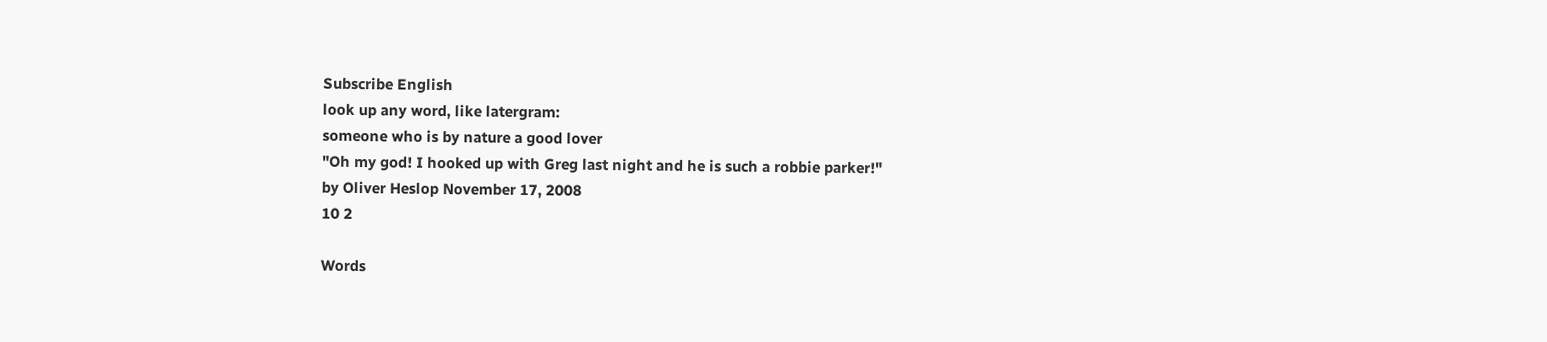Subscribe English
look up any word, like latergram:
someone who is by nature a good lover
"Oh my god! I hooked up with Greg last night and he is such a robbie parker!"
by Oliver Heslop November 17, 2008
10 2

Words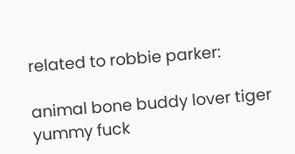related to robbie parker:

animal bone buddy lover tiger yummy fuck